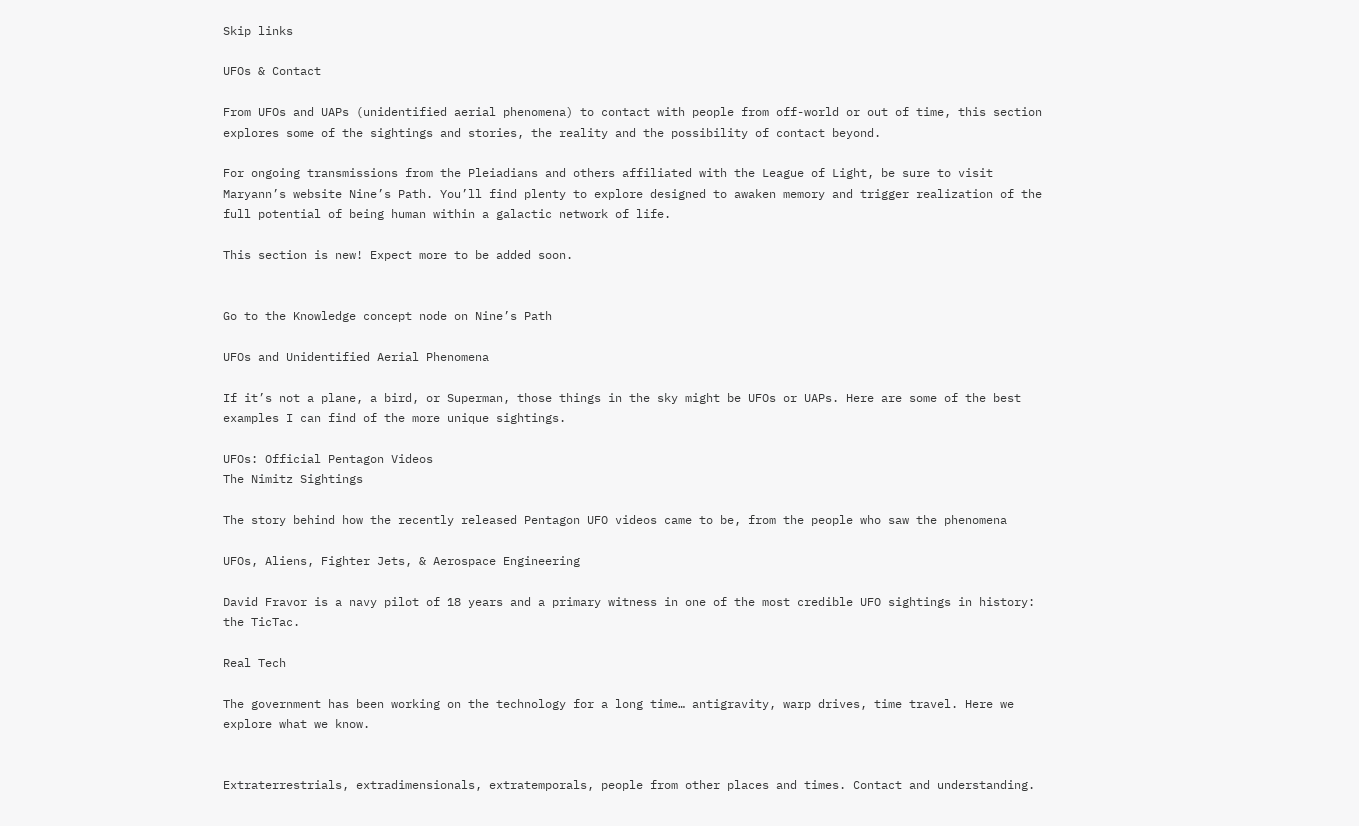Skip links

UFOs & Contact

From UFOs and UAPs (unidentified aerial phenomena) to contact with people from off-world or out of time, this section explores some of the sightings and stories, the reality and the possibility of contact beyond.

For ongoing transmissions from the Pleiadians and others affiliated with the League of Light, be sure to visit Maryann’s website Nine’s Path. You’ll find plenty to explore designed to awaken memory and trigger realization of the full potential of being human within a galactic network of life.

This section is new! Expect more to be added soon.


Go to the Knowledge concept node on Nine’s Path

UFOs and Unidentified Aerial Phenomena

If it’s not a plane, a bird, or Superman, those things in the sky might be UFOs or UAPs. Here are some of the best examples I can find of the more unique sightings.

UFOs: Official Pentagon Videos
The Nimitz Sightings

The story behind how the recently released Pentagon UFO videos came to be, from the people who saw the phenomena

UFOs, Aliens, Fighter Jets, & Aerospace Engineering

David Fravor is a navy pilot of 18 years and a primary witness in one of the most credible UFO sightings in history: the TicTac.

Real Tech

The government has been working on the technology for a long time… antigravity, warp drives, time travel. Here we explore what we know.


Extraterrestrials, extradimensionals, extratemporals, people from other places and times. Contact and understanding.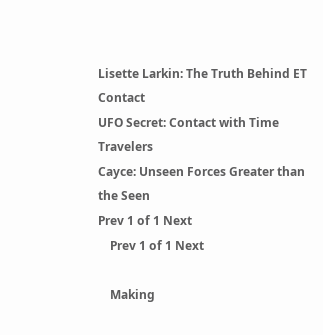Lisette Larkin: The Truth Behind ET Contact
UFO Secret: Contact with Time Travelers
Cayce: Unseen Forces Greater than the Seen
Prev 1 of 1 Next
    Prev 1 of 1 Next

    Making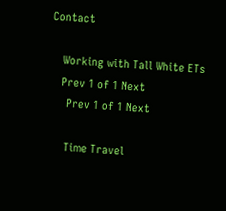Contact

    Working with Tall White ETs
    Prev 1 of 1 Next
      Prev 1 of 1 Next

      Time Travel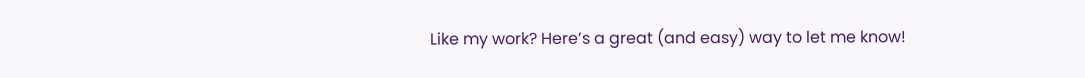Like my work? Here’s a great (and easy) way to let me know!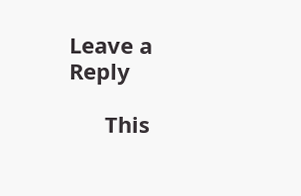Leave a Reply

      This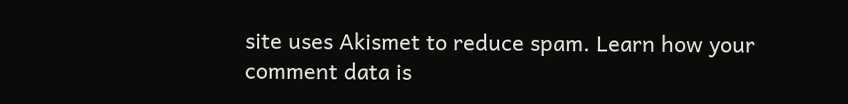site uses Akismet to reduce spam. Learn how your comment data is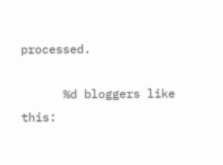processed.

      %d bloggers like this: